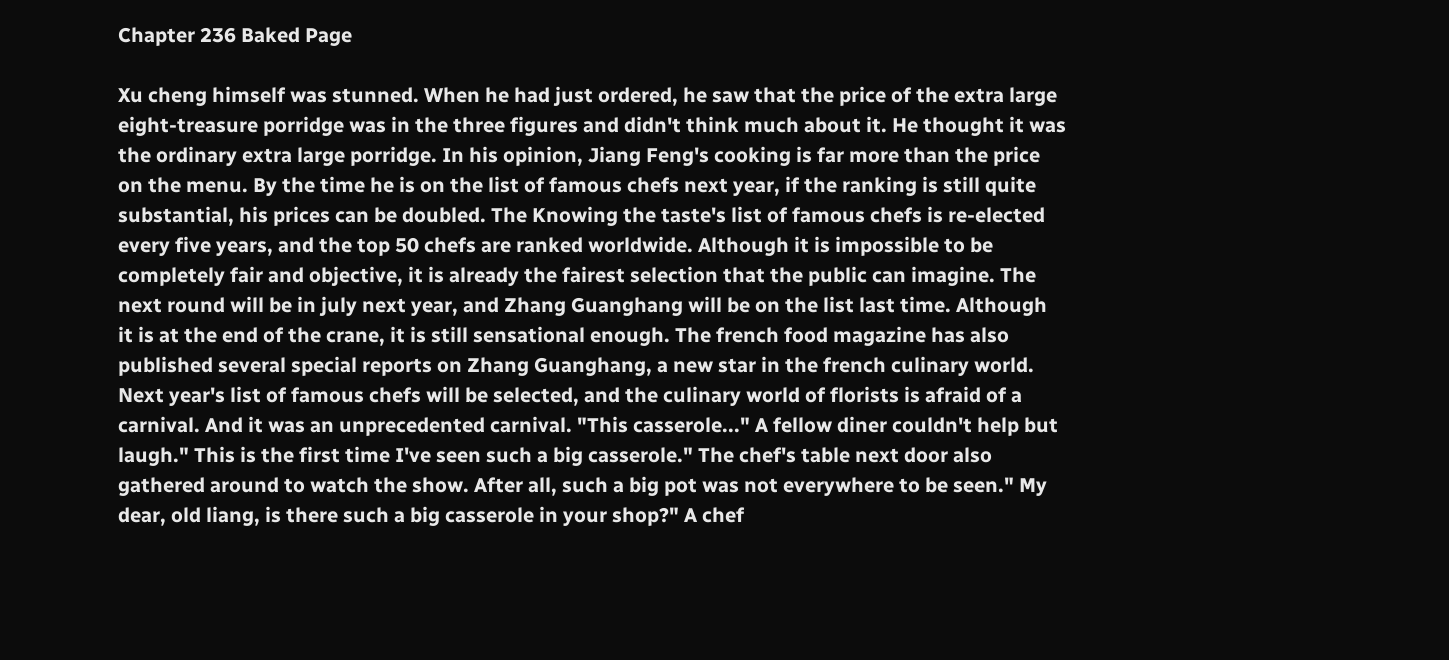Chapter 236 Baked Page

Xu cheng himself was stunned. When he had just ordered, he saw that the price of the extra large eight-treasure porridge was in the three figures and didn't think much about it. He thought it was the ordinary extra large porridge. In his opinion, Jiang Feng's cooking is far more than the price on the menu. By the time he is on the list of famous chefs next year, if the ranking is still quite substantial, his prices can be doubled. The Knowing the taste's list of famous chefs is re-elected every five years, and the top 50 chefs are ranked worldwide. Although it is impossible to be completely fair and objective, it is already the fairest selection that the public can imagine. The next round will be in july next year, and Zhang Guanghang will be on the list last time. Although it is at the end of the crane, it is still sensational enough. The french food magazine has also published several special reports on Zhang Guanghang, a new star in the french culinary world. Next year's list of famous chefs will be selected, and the culinary world of florists is afraid of a carnival. And it was an unprecedented carnival. "This casserole..." A fellow diner couldn't help but laugh." This is the first time I've seen such a big casserole." The chef's table next door also gathered around to watch the show. After all, such a big pot was not everywhere to be seen." My dear, old liang, is there such a big casserole in your shop?" A chef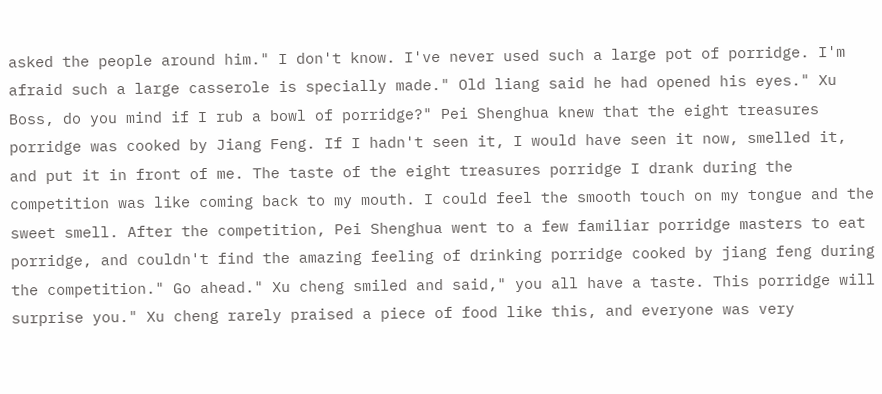asked the people around him." I don't know. I've never used such a large pot of porridge. I'm afraid such a large casserole is specially made." Old liang said he had opened his eyes." Xu Boss, do you mind if I rub a bowl of porridge?" Pei Shenghua knew that the eight treasures porridge was cooked by Jiang Feng. If I hadn't seen it, I would have seen it now, smelled it, and put it in front of me. The taste of the eight treasures porridge I drank during the competition was like coming back to my mouth. I could feel the smooth touch on my tongue and the sweet smell. After the competition, Pei Shenghua went to a few familiar porridge masters to eat porridge, and couldn't find the amazing feeling of drinking porridge cooked by jiang feng during the competition." Go ahead." Xu cheng smiled and said," you all have a taste. This porridge will surprise you." Xu cheng rarely praised a piece of food like this, and everyone was very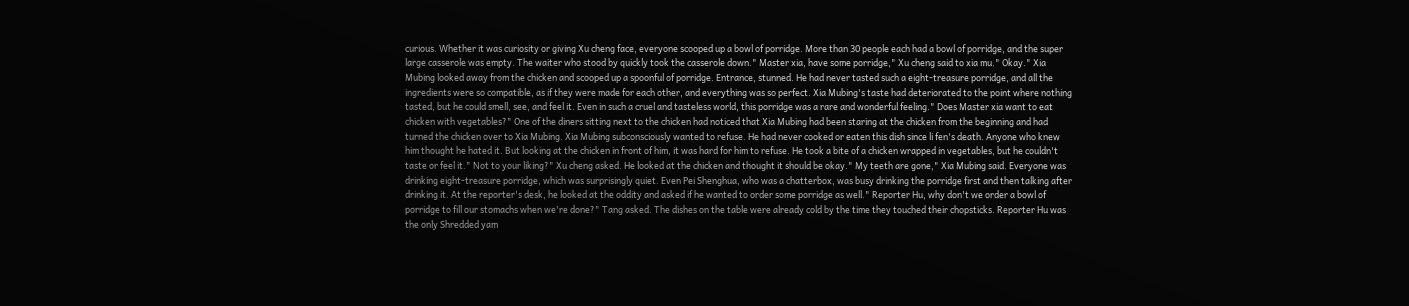curious. Whether it was curiosity or giving Xu cheng face, everyone scooped up a bowl of porridge. More than 30 people each had a bowl of porridge, and the super large casserole was empty. The waiter who stood by quickly took the casserole down." Master xia, have some porridge," Xu cheng said to xia mu." Okay." Xia Mubing looked away from the chicken and scooped up a spoonful of porridge. Entrance, stunned. He had never tasted such a eight-treasure porridge, and all the ingredients were so compatible, as if they were made for each other, and everything was so perfect. Xia Mubing's taste had deteriorated to the point where nothing tasted, but he could smell, see, and feel it. Even in such a cruel and tasteless world, this porridge was a rare and wonderful feeling." Does Master xia want to eat chicken with vegetables?" One of the diners sitting next to the chicken had noticed that Xia Mubing had been staring at the chicken from the beginning and had turned the chicken over to Xia Mubing. Xia Mubing subconsciously wanted to refuse. He had never cooked or eaten this dish since li fen's death. Anyone who knew him thought he hated it. But looking at the chicken in front of him, it was hard for him to refuse. He took a bite of a chicken wrapped in vegetables, but he couldn't taste or feel it." Not to your liking?" Xu cheng asked. He looked at the chicken and thought it should be okay." My teeth are gone," Xia Mubing said. Everyone was drinking eight-treasure porridge, which was surprisingly quiet. Even Pei Shenghua, who was a chatterbox, was busy drinking the porridge first and then talking after drinking it. At the reporter's desk, he looked at the oddity and asked if he wanted to order some porridge as well." Reporter Hu, why don't we order a bowl of porridge to fill our stomachs when we're done?" Tang asked. The dishes on the table were already cold by the time they touched their chopsticks. Reporter Hu was the only Shredded yam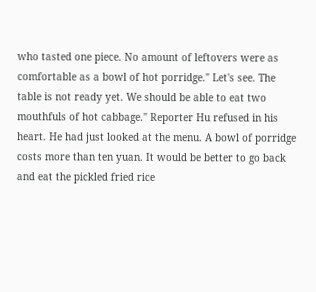who tasted one piece. No amount of leftovers were as comfortable as a bowl of hot porridge." Let's see. The table is not ready yet. We should be able to eat two mouthfuls of hot cabbage." Reporter Hu refused in his heart. He had just looked at the menu. A bowl of porridge costs more than ten yuan. It would be better to go back and eat the pickled fried rice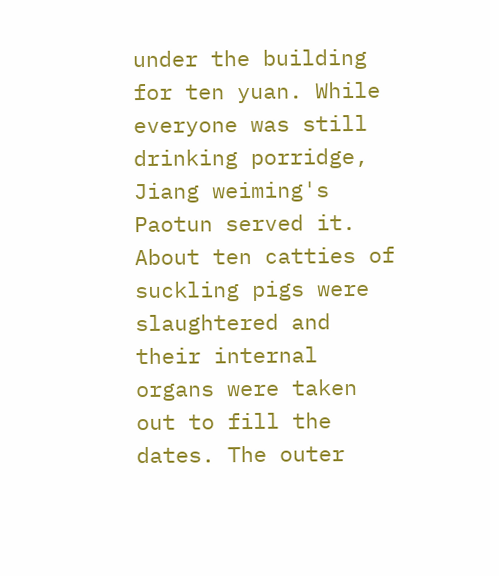under the building for ten yuan. While everyone was still drinking porridge, Jiang weiming's Paotun served it. About ten catties of suckling pigs were slaughtered and their internal organs were taken out to fill the dates. The outer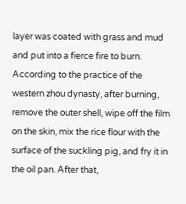layer was coated with grass and mud and put into a fierce fire to burn. According to the practice of the western zhou dynasty, after burning, remove the outer shell, wipe off the film on the skin, mix the rice flour with the surface of the suckling pig, and fry it in the oil pan. After that,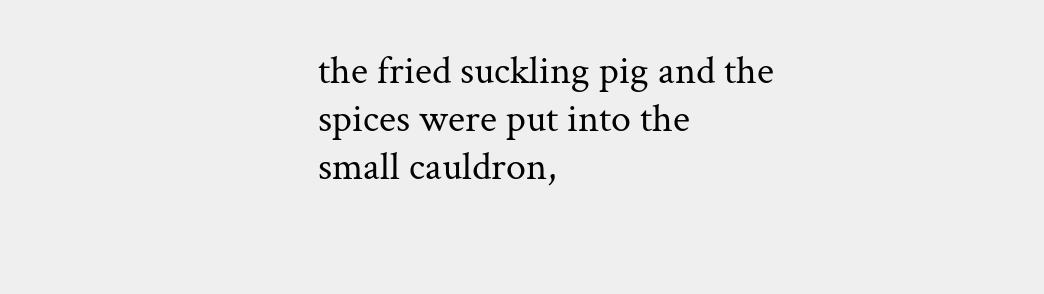the fried suckling pig and the spices were put into the small cauldron,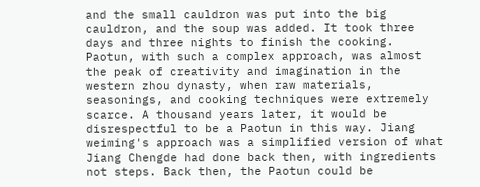and the small cauldron was put into the big cauldron, and the soup was added. It took three days and three nights to finish the cooking. Paotun, with such a complex approach, was almost the peak of creativity and imagination in the western zhou dynasty, when raw materials, seasonings, and cooking techniques were extremely scarce. A thousand years later, it would be disrespectful to be a Paotun in this way. Jiang weiming's approach was a simplified version of what Jiang Chengde had done back then, with ingredients not steps. Back then, the Paotun could be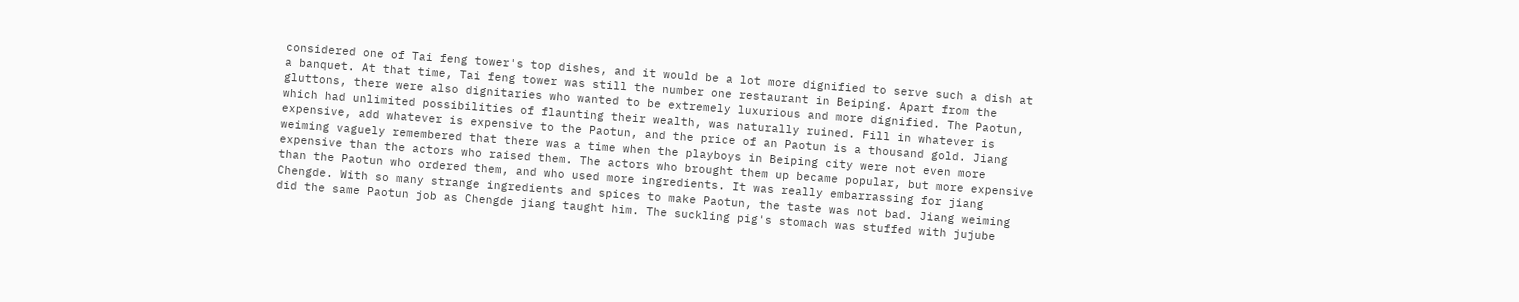considered one of Tai feng tower's top dishes, and it would be a lot more dignified to serve such a dish at a banquet. At that time, Tai feng tower was still the number one restaurant in Beiping. Apart from the gluttons, there were also dignitaries who wanted to be extremely luxurious and more dignified. The Paotun, which had unlimited possibilities of flaunting their wealth, was naturally ruined. Fill in whatever is expensive, add whatever is expensive to the Paotun, and the price of an Paotun is a thousand gold. Jiang weiming vaguely remembered that there was a time when the playboys in Beiping city were not even more expensive than the actors who raised them. The actors who brought them up became popular, but more expensive than the Paotun who ordered them, and who used more ingredients. It was really embarrassing for jiang Chengde. With so many strange ingredients and spices to make Paotun, the taste was not bad. Jiang weiming did the same Paotun job as Chengde jiang taught him. The suckling pig's stomach was stuffed with jujube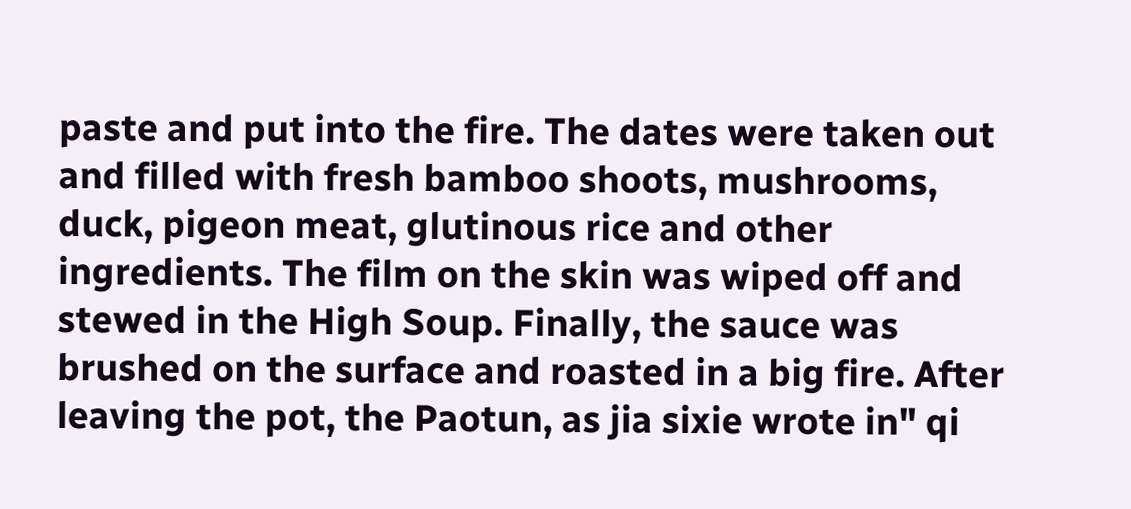paste and put into the fire. The dates were taken out and filled with fresh bamboo shoots, mushrooms, duck, pigeon meat, glutinous rice and other ingredients. The film on the skin was wiped off and stewed in the High Soup. Finally, the sauce was brushed on the surface and roasted in a big fire. After leaving the pot, the Paotun, as jia sixie wrote in" qi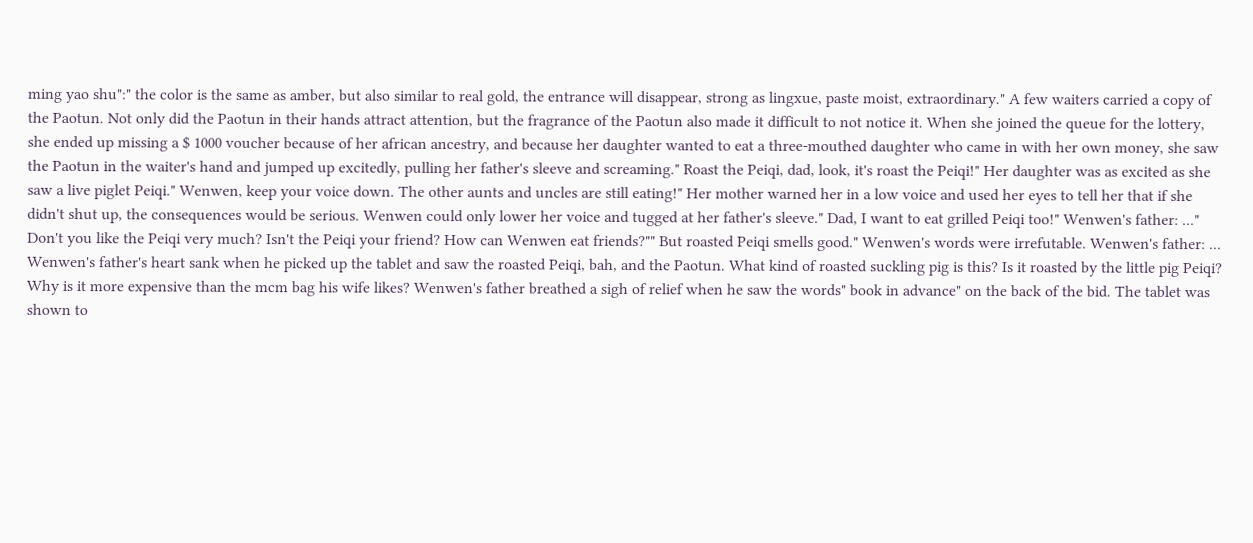ming yao shu":" the color is the same as amber, but also similar to real gold, the entrance will disappear, strong as lingxue, paste moist, extraordinary." A few waiters carried a copy of the Paotun. Not only did the Paotun in their hands attract attention, but the fragrance of the Paotun also made it difficult to not notice it. When she joined the queue for the lottery, she ended up missing a $ 1000 voucher because of her african ancestry, and because her daughter wanted to eat a three-mouthed daughter who came in with her own money, she saw the Paotun in the waiter's hand and jumped up excitedly, pulling her father's sleeve and screaming." Roast the Peiqi, dad, look, it's roast the Peiqi!" Her daughter was as excited as she saw a live piglet Peiqi." Wenwen, keep your voice down. The other aunts and uncles are still eating!" Her mother warned her in a low voice and used her eyes to tell her that if she didn't shut up, the consequences would be serious. Wenwen could only lower her voice and tugged at her father's sleeve." Dad, I want to eat grilled Peiqi too!" Wenwen's father: ..." Don't you like the Peiqi very much? Isn't the Peiqi your friend? How can Wenwen eat friends?"" But roasted Peiqi smells good." Wenwen's words were irrefutable. Wenwen's father: ... Wenwen's father's heart sank when he picked up the tablet and saw the roasted Peiqi, bah, and the Paotun. What kind of roasted suckling pig is this? Is it roasted by the little pig Peiqi? Why is it more expensive than the mcm bag his wife likes? Wenwen's father breathed a sigh of relief when he saw the words" book in advance" on the back of the bid. The tablet was shown to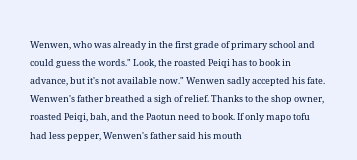Wenwen, who was already in the first grade of primary school and could guess the words." Look, the roasted Peiqi has to book in advance, but it's not available now." Wenwen sadly accepted his fate. Wenwen's father breathed a sigh of relief. Thanks to the shop owner, roasted Peiqi, bah, and the Paotun need to book. If only mapo tofu had less pepper, Wenwen's father said his mouth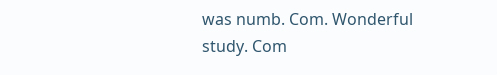was numb. Com. Wonderful study. Com